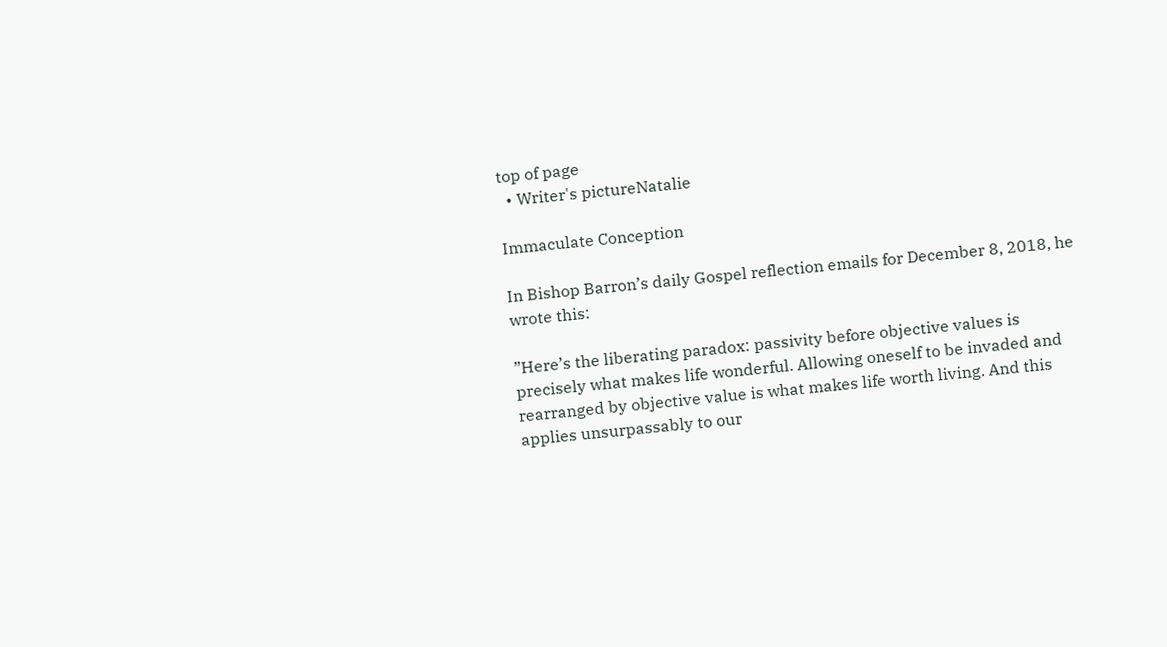top of page
  • Writer's pictureNatalie

Immaculate Conception

In Bishop Barron’s daily Gospel reflection emails for December 8, 2018, he wrote this:

”Here’s the liberating paradox: passivity before objective values is precisely what makes life wonderful. Allowing oneself to be invaded and rearranged by objective value is what makes life worth living. And this applies unsurpassably to our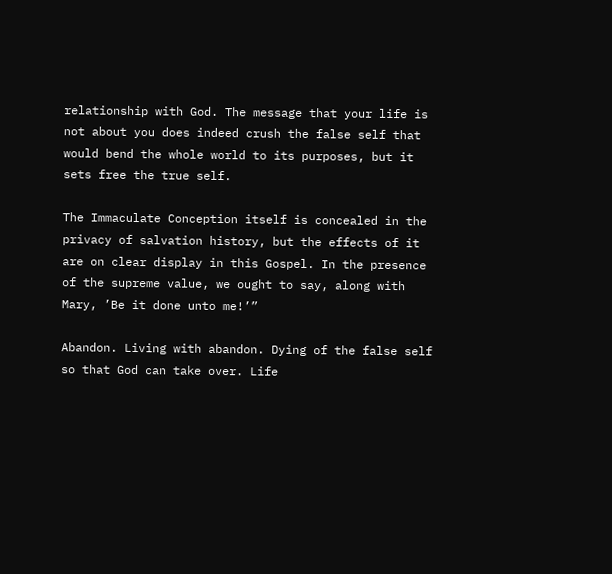relationship with God. The message that your life is not about you does indeed crush the false self that would bend the whole world to its purposes, but it sets free the true self.

The Immaculate Conception itself is concealed in the privacy of salvation history, but the effects of it are on clear display in this Gospel. In the presence of the supreme value, we ought to say, along with Mary, ’Be it done unto me!’”

Abandon. Living with abandon. Dying of the false self so that God can take over. Life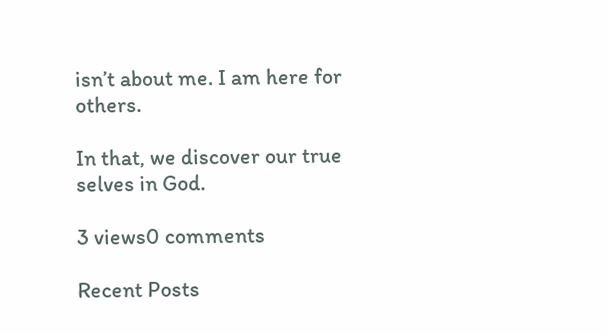isn’t about me. I am here for others.

In that, we discover our true selves in God.

3 views0 comments

Recent Posts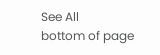See All
bottom of page